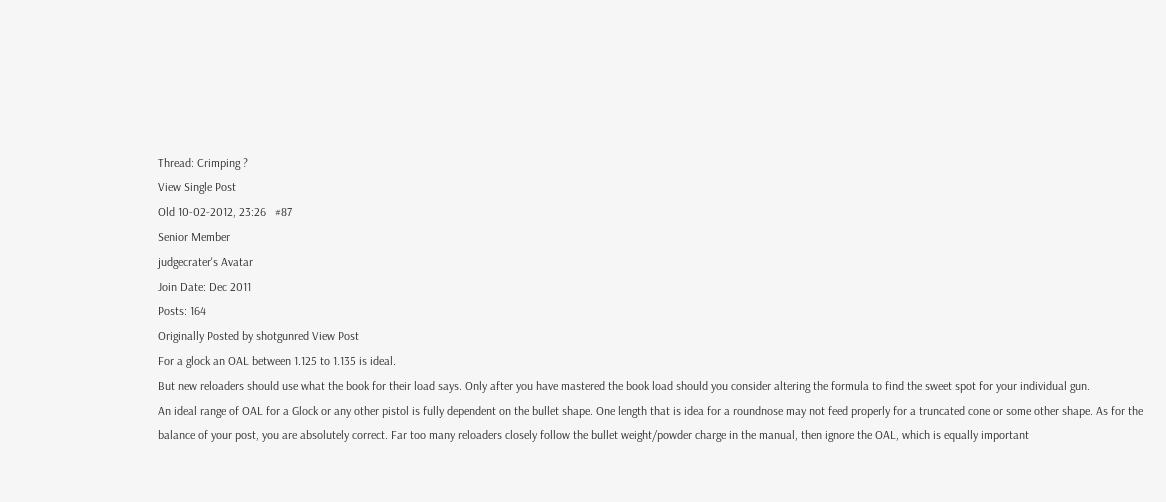Thread: Crimping ?
View Single Post
Old 10-02-2012, 23:26   #87
Senior Member
judgecrater's Avatar
Join Date: Dec 2011
Posts: 164
Originally Posted by shotgunred View Post
For a glock an OAL between 1.125 to 1.135 is ideal.
But new reloaders should use what the book for their load says. Only after you have mastered the book load should you consider altering the formula to find the sweet spot for your individual gun.
An ideal range of OAL for a Glock or any other pistol is fully dependent on the bullet shape. One length that is idea for a roundnose may not feed properly for a truncated cone or some other shape. As for the balance of your post, you are absolutely correct. Far too many reloaders closely follow the bullet weight/powder charge in the manual, then ignore the OAL, which is equally important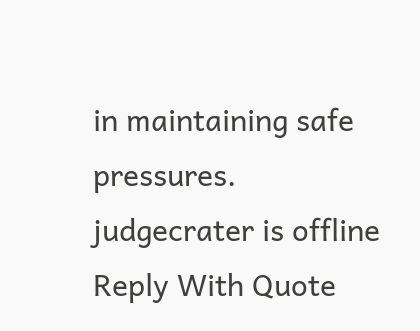in maintaining safe pressures.
judgecrater is offline   Reply With Quote